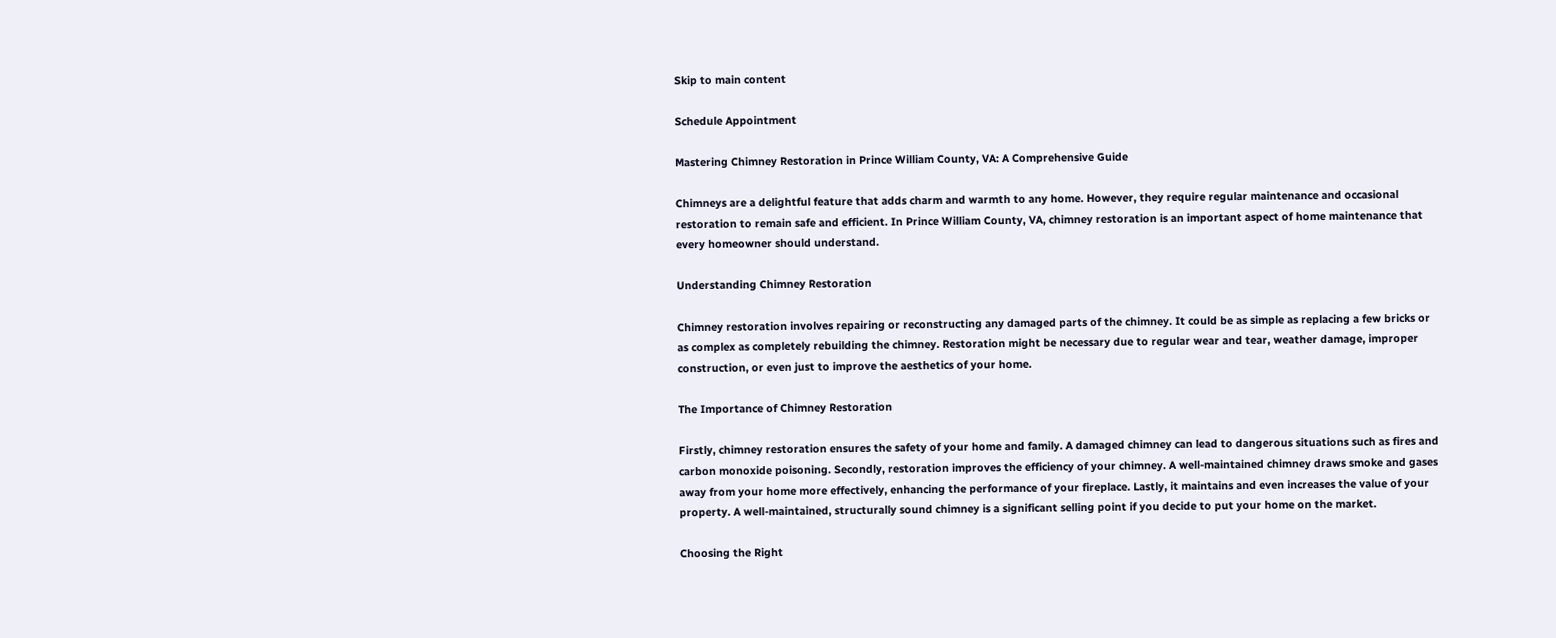Skip to main content

Schedule Appointment

Mastering Chimney Restoration in Prince William County, VA: A Comprehensive Guide

Chimneys are a delightful feature that adds charm and warmth to any home. However, they require regular maintenance and occasional restoration to remain safe and efficient. In Prince William County, VA, chimney restoration is an important aspect of home maintenance that every homeowner should understand.

Understanding Chimney Restoration

Chimney restoration involves repairing or reconstructing any damaged parts of the chimney. It could be as simple as replacing a few bricks or as complex as completely rebuilding the chimney. Restoration might be necessary due to regular wear and tear, weather damage, improper construction, or even just to improve the aesthetics of your home.

The Importance of Chimney Restoration

Firstly, chimney restoration ensures the safety of your home and family. A damaged chimney can lead to dangerous situations such as fires and carbon monoxide poisoning. Secondly, restoration improves the efficiency of your chimney. A well-maintained chimney draws smoke and gases away from your home more effectively, enhancing the performance of your fireplace. Lastly, it maintains and even increases the value of your property. A well-maintained, structurally sound chimney is a significant selling point if you decide to put your home on the market.

Choosing the Right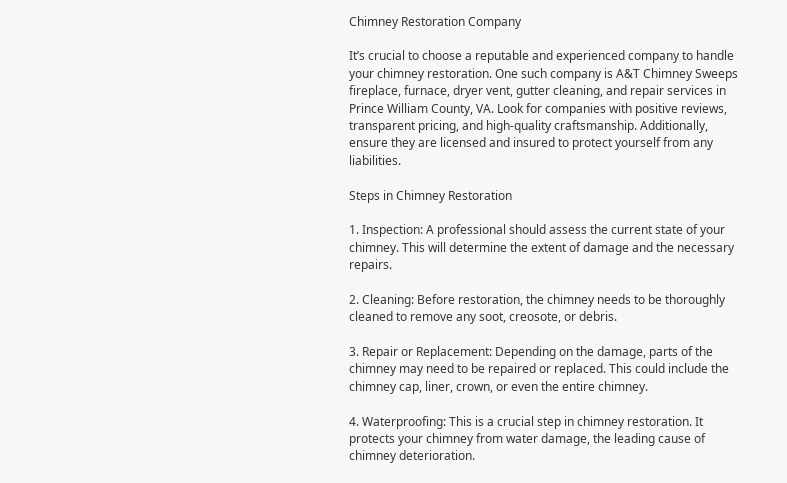Chimney Restoration Company

It’s crucial to choose a reputable and experienced company to handle your chimney restoration. One such company is A&T Chimney Sweeps fireplace, furnace, dryer vent, gutter cleaning, and repair services in Prince William County, VA. Look for companies with positive reviews, transparent pricing, and high-quality craftsmanship. Additionally, ensure they are licensed and insured to protect yourself from any liabilities.

Steps in Chimney Restoration

1. Inspection: A professional should assess the current state of your chimney. This will determine the extent of damage and the necessary repairs.

2. Cleaning: Before restoration, the chimney needs to be thoroughly cleaned to remove any soot, creosote, or debris.

3. Repair or Replacement: Depending on the damage, parts of the chimney may need to be repaired or replaced. This could include the chimney cap, liner, crown, or even the entire chimney.

4. Waterproofing: This is a crucial step in chimney restoration. It protects your chimney from water damage, the leading cause of chimney deterioration.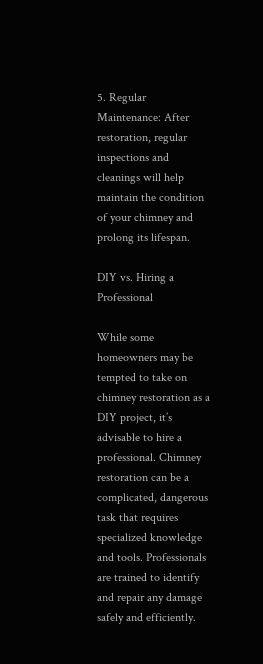5. Regular Maintenance: After restoration, regular inspections and cleanings will help maintain the condition of your chimney and prolong its lifespan.

DIY vs. Hiring a Professional

While some homeowners may be tempted to take on chimney restoration as a DIY project, it’s advisable to hire a professional. Chimney restoration can be a complicated, dangerous task that requires specialized knowledge and tools. Professionals are trained to identify and repair any damage safely and efficiently.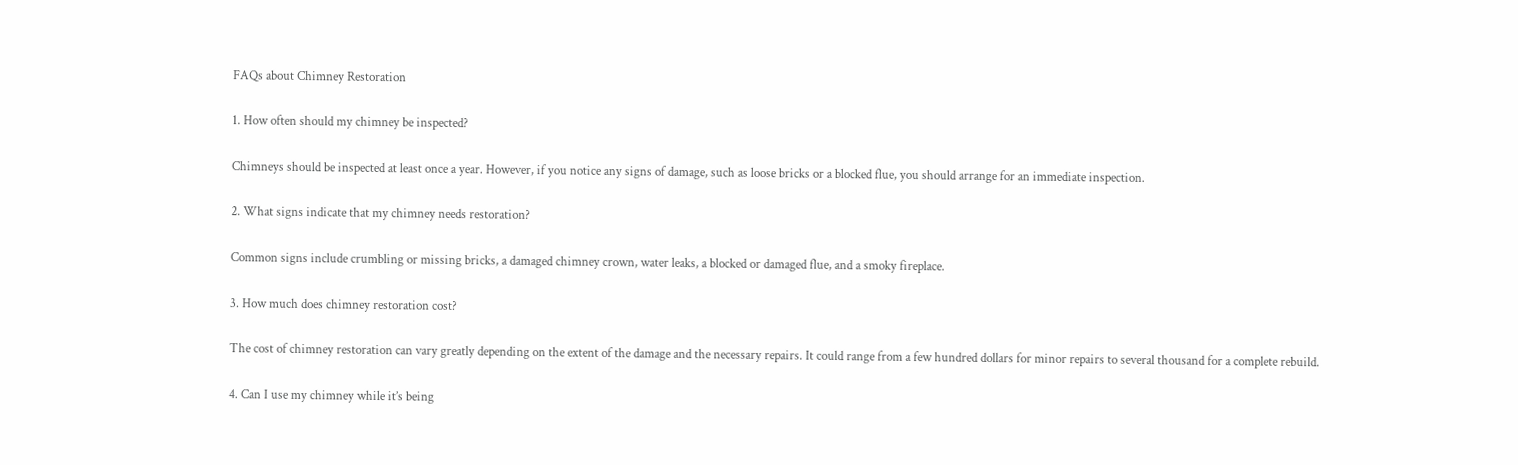FAQs about Chimney Restoration

1. How often should my chimney be inspected?

Chimneys should be inspected at least once a year. However, if you notice any signs of damage, such as loose bricks or a blocked flue, you should arrange for an immediate inspection.

2. What signs indicate that my chimney needs restoration?

Common signs include crumbling or missing bricks, a damaged chimney crown, water leaks, a blocked or damaged flue, and a smoky fireplace.

3. How much does chimney restoration cost?

The cost of chimney restoration can vary greatly depending on the extent of the damage and the necessary repairs. It could range from a few hundred dollars for minor repairs to several thousand for a complete rebuild.

4. Can I use my chimney while it’s being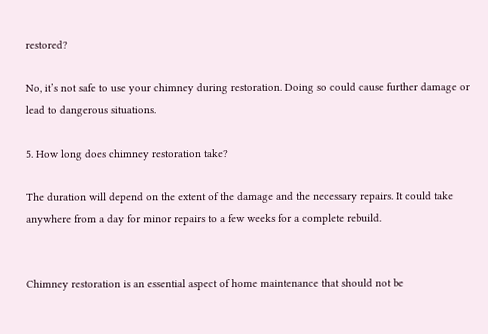restored?

No, it’s not safe to use your chimney during restoration. Doing so could cause further damage or lead to dangerous situations.

5. How long does chimney restoration take?

The duration will depend on the extent of the damage and the necessary repairs. It could take anywhere from a day for minor repairs to a few weeks for a complete rebuild.


Chimney restoration is an essential aspect of home maintenance that should not be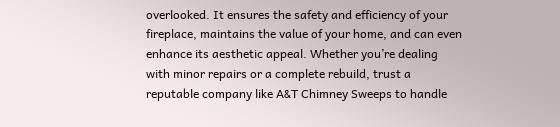overlooked. It ensures the safety and efficiency of your fireplace, maintains the value of your home, and can even enhance its aesthetic appeal. Whether you’re dealing with minor repairs or a complete rebuild, trust a reputable company like A&T Chimney Sweeps to handle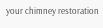your chimney restoration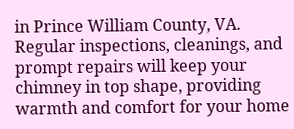in Prince William County, VA. Regular inspections, cleanings, and prompt repairs will keep your chimney in top shape, providing warmth and comfort for your home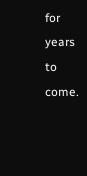for years to come.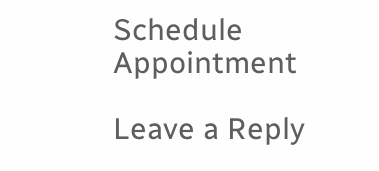Schedule Appointment

Leave a Reply